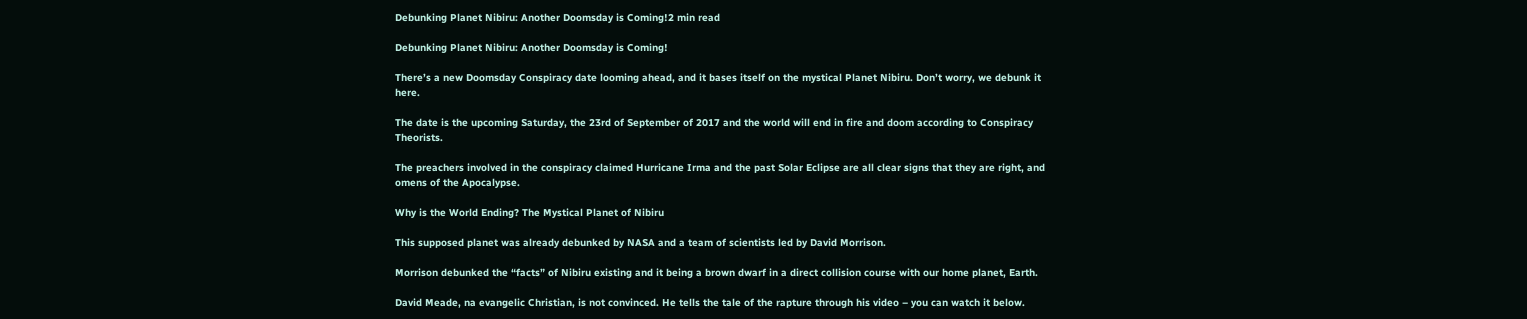Debunking Planet Nibiru: Another Doomsday is Coming!2 min read

Debunking Planet Nibiru: Another Doomsday is Coming!

There’s a new Doomsday Conspiracy date looming ahead, and it bases itself on the mystical Planet Nibiru. Don’t worry, we debunk it here.

The date is the upcoming Saturday, the 23rd of September of 2017 and the world will end in fire and doom according to Conspiracy Theorists.

The preachers involved in the conspiracy claimed Hurricane Irma and the past Solar Eclipse are all clear signs that they are right, and omens of the Apocalypse.

Why is the World Ending? The Mystical Planet of Nibiru

This supposed planet was already debunked by NASA and a team of scientists led by David Morrison.

Morrison debunked the “facts” of Nibiru existing and it being a brown dwarf in a direct collision course with our home planet, Earth.

David Meade, na evangelic Christian, is not convinced. He tells the tale of the rapture through his video – you can watch it below.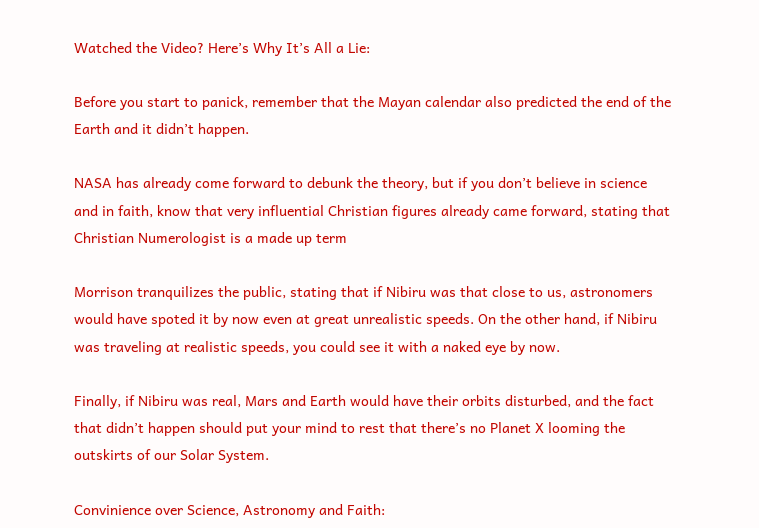Watched the Video? Here’s Why It’s All a Lie:

Before you start to panick, remember that the Mayan calendar also predicted the end of the Earth and it didn’t happen.

NASA has already come forward to debunk the theory, but if you don’t believe in science and in faith, know that very influential Christian figures already came forward, stating that Christian Numerologist is a made up term

Morrison tranquilizes the public, stating that if Nibiru was that close to us, astronomers would have spoted it by now even at great unrealistic speeds. On the other hand, if Nibiru was traveling at realistic speeds, you could see it with a naked eye by now.

Finally, if Nibiru was real, Mars and Earth would have their orbits disturbed, and the fact that didn’t happen should put your mind to rest that there’s no Planet X looming the outskirts of our Solar System.

Convinience over Science, Astronomy and Faith: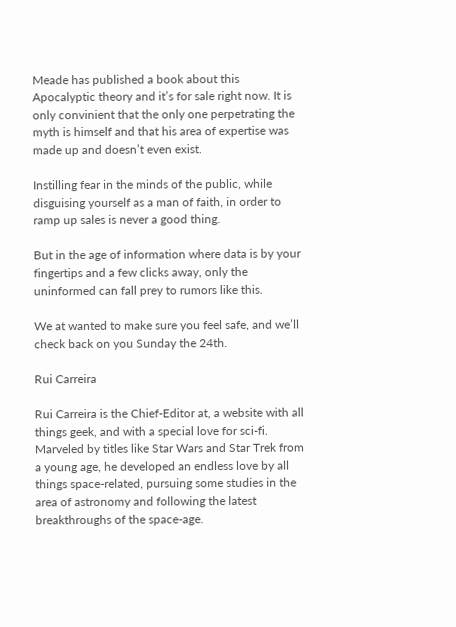Meade has published a book about this Apocalyptic theory and it’s for sale right now. It is only convinient that the only one perpetrating the myth is himself and that his area of expertise was made up and doesn’t even exist.

Instilling fear in the minds of the public, while disguising yourself as a man of faith, in order to ramp up sales is never a good thing.

But in the age of information where data is by your fingertips and a few clicks away, only the uninformed can fall prey to rumors like this.

We at wanted to make sure you feel safe, and we’ll check back on you Sunday the 24th.

Rui Carreira

Rui Carreira is the Chief-Editor at, a website with all things geek, and with a special love for sci-fi. Marveled by titles like Star Wars and Star Trek from a young age, he developed an endless love by all things space-related, pursuing some studies in the area of astronomy and following the latest breakthroughs of the space-age.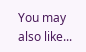You may also like...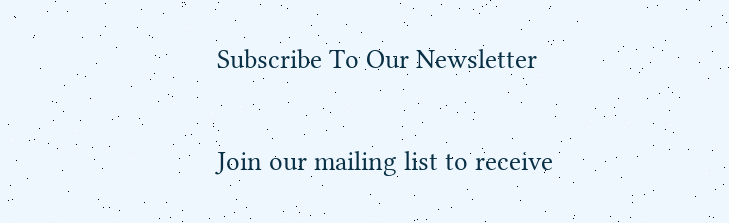Subscribe To Our Newsletter

Join our mailing list to receive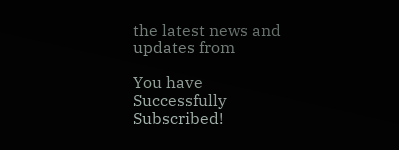the latest news and updates from

You have Successfully Subscribed!